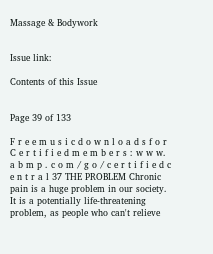Massage & Bodywork


Issue link:

Contents of this Issue


Page 39 of 133

F r e e m u s i c d o w n l o a d s f o r C e r t i f i e d m e m b e r s : w w w. a b m p . c o m / g o / c e r t i f i e d c e n t r a l 37 THE PROBLEM Chronic pain is a huge problem in our society. It is a potentially life-threatening problem, as people who can't relieve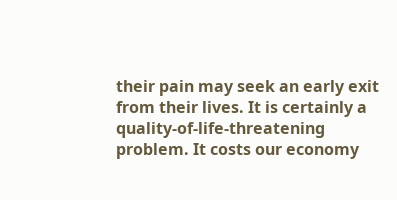their pain may seek an early exit from their lives. It is certainly a quality-of-life-threatening problem. It costs our economy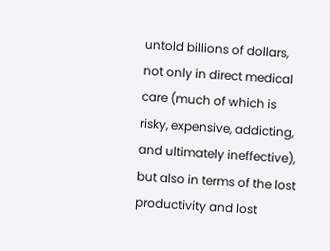untold billions of dollars, not only in direct medical care (much of which is risky, expensive, addicting, and ultimately ineffective), but also in terms of the lost productivity and lost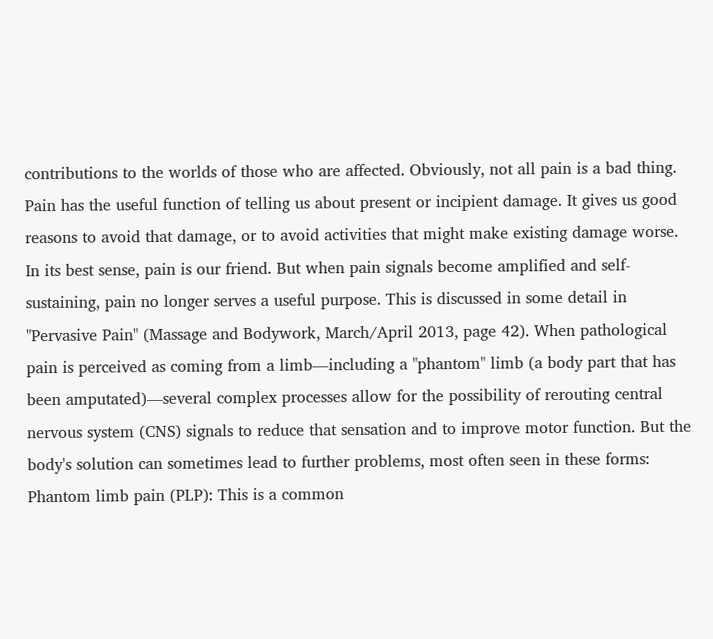contributions to the worlds of those who are affected. Obviously, not all pain is a bad thing. Pain has the useful function of telling us about present or incipient damage. It gives us good reasons to avoid that damage, or to avoid activities that might make existing damage worse. In its best sense, pain is our friend. But when pain signals become amplified and self-sustaining, pain no longer serves a useful purpose. This is discussed in some detail in "Pervasive Pain" (Massage and Bodywork, March/April 2013, page 42). When pathological pain is perceived as coming from a limb—including a "phantom" limb (a body part that has been amputated)—several complex processes allow for the possibility of rerouting central nervous system (CNS) signals to reduce that sensation and to improve motor function. But the body's solution can sometimes lead to further problems, most often seen in these forms: Phantom limb pain (PLP): This is a common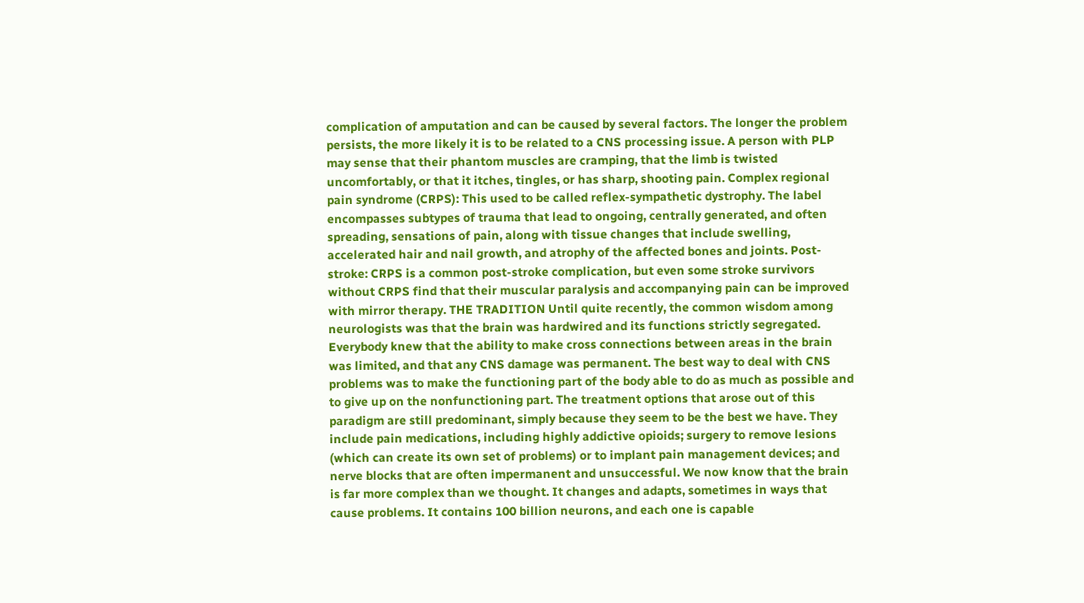complication of amputation and can be caused by several factors. The longer the problem persists, the more likely it is to be related to a CNS processing issue. A person with PLP may sense that their phantom muscles are cramping, that the limb is twisted uncomfortably, or that it itches, tingles, or has sharp, shooting pain. Complex regional pain syndrome (CRPS): This used to be called reflex-sympathetic dystrophy. The label encompasses subtypes of trauma that lead to ongoing, centrally generated, and often spreading, sensations of pain, along with tissue changes that include swelling, accelerated hair and nail growth, and atrophy of the affected bones and joints. Post-stroke: CRPS is a common post-stroke complication, but even some stroke survivors without CRPS find that their muscular paralysis and accompanying pain can be improved with mirror therapy. THE TRADITION Until quite recently, the common wisdom among neurologists was that the brain was hardwired and its functions strictly segregated. Everybody knew that the ability to make cross connections between areas in the brain was limited, and that any CNS damage was permanent. The best way to deal with CNS problems was to make the functioning part of the body able to do as much as possible and to give up on the nonfunctioning part. The treatment options that arose out of this paradigm are still predominant, simply because they seem to be the best we have. They include pain medications, including highly addictive opioids; surgery to remove lesions (which can create its own set of problems) or to implant pain management devices; and nerve blocks that are often impermanent and unsuccessful. We now know that the brain is far more complex than we thought. It changes and adapts, sometimes in ways that cause problems. It contains 100 billion neurons, and each one is capable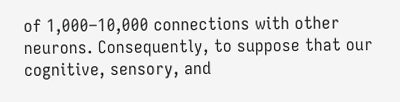of 1,000–10,000 connections with other neurons. Consequently, to suppose that our cognitive, sensory, and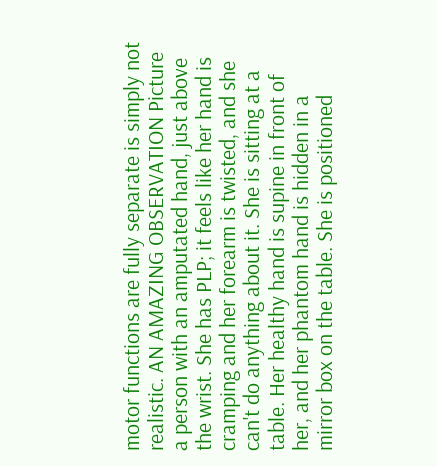motor functions are fully separate is simply not realistic. AN AMAZING OBSERVATION Picture a person with an amputated hand, just above the wrist. She has PLP; it feels like her hand is cramping and her forearm is twisted, and she can't do anything about it. She is sitting at a table. Her healthy hand is supine in front of her, and her phantom hand is hidden in a mirror box on the table. She is positioned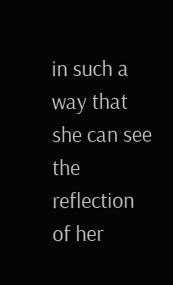in such a way that she can see the reflection of her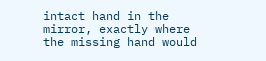intact hand in the mirror, exactly where the missing hand would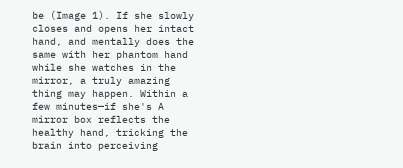be (Image 1). If she slowly closes and opens her intact hand, and mentally does the same with her phantom hand while she watches in the mirror, a truly amazing thing may happen. Within a few minutes—if she's A mirror box reflects the healthy hand, tricking the brain into perceiving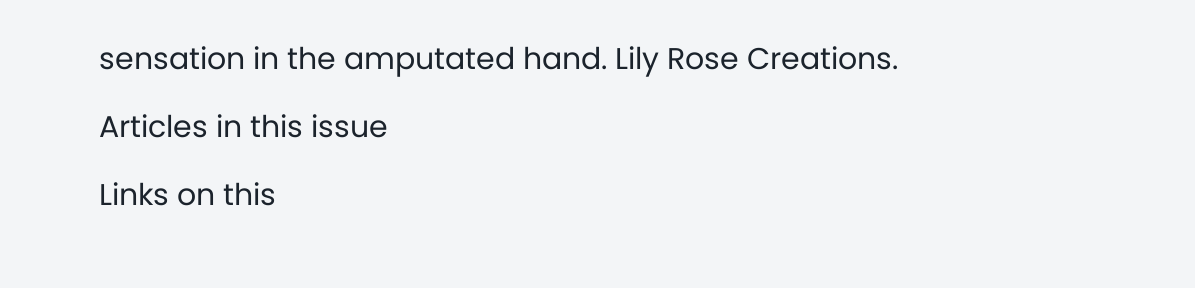sensation in the amputated hand. Lily Rose Creations.

Articles in this issue

Links on this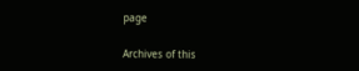page

Archives of this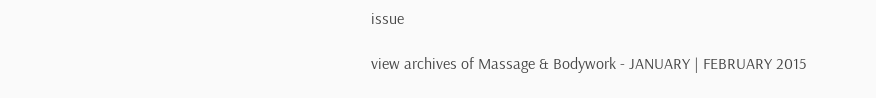issue

view archives of Massage & Bodywork - JANUARY | FEBRUARY 2015